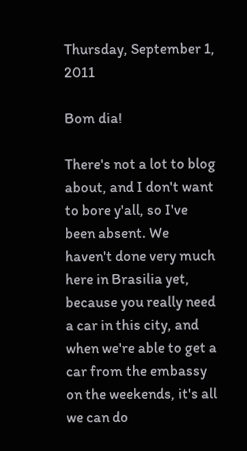Thursday, September 1, 2011

Bom dia!

There's not a lot to blog about, and I don't want to bore y'all, so I've been absent. We haven't done very much here in Brasilia yet, because you really need a car in this city, and when we're able to get a car from the embassy on the weekends, it's all we can do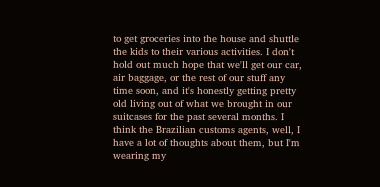to get groceries into the house and shuttle the kids to their various activities. I don't hold out much hope that we'll get our car, air baggage, or the rest of our stuff any time soon, and it's honestly getting pretty old living out of what we brought in our suitcases for the past several months. I think the Brazilian customs agents, well, I have a lot of thoughts about them, but I'm wearing my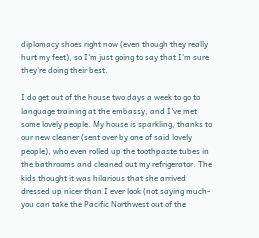diplomacy shoes right now (even though they really hurt my feet), so I'm just going to say that I'm sure they're doing their best.

I do get out of the house two days a week to go to language training at the embassy, and I've met some lovely people. My house is sparkling, thanks to our new cleaner (sent over by one of said lovely people), who even rolled up the toothpaste tubes in the bathrooms and cleaned out my refrigerator. The kids thought it was hilarious that she arrived dressed up nicer than I ever look (not saying much-you can take the Pacific Northwest out of the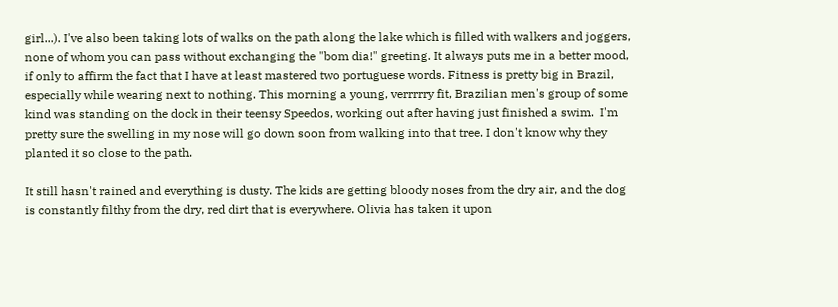girl...). I've also been taking lots of walks on the path along the lake which is filled with walkers and joggers, none of whom you can pass without exchanging the "bom dia!" greeting. It always puts me in a better mood, if only to affirm the fact that I have at least mastered two portuguese words. Fitness is pretty big in Brazil, especially while wearing next to nothing. This morning a young, verrrrry fit, Brazilian men's group of some kind was standing on the dock in their teensy Speedos, working out after having just finished a swim.  I'm pretty sure the swelling in my nose will go down soon from walking into that tree. I don't know why they planted it so close to the path.

It still hasn't rained and everything is dusty. The kids are getting bloody noses from the dry air, and the dog is constantly filthy from the dry, red dirt that is everywhere. Olivia has taken it upon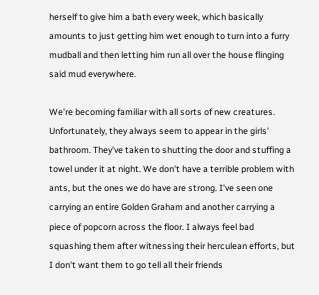herself to give him a bath every week, which basically amounts to just getting him wet enough to turn into a furry mudball and then letting him run all over the house flinging said mud everywhere.

We're becoming familiar with all sorts of new creatures. Unfortunately, they always seem to appear in the girls' bathroom. They've taken to shutting the door and stuffing a towel under it at night. We don't have a terrible problem with ants, but the ones we do have are strong. I've seen one carrying an entire Golden Graham and another carrying a piece of popcorn across the floor. I always feel bad squashing them after witnessing their herculean efforts, but I don't want them to go tell all their friends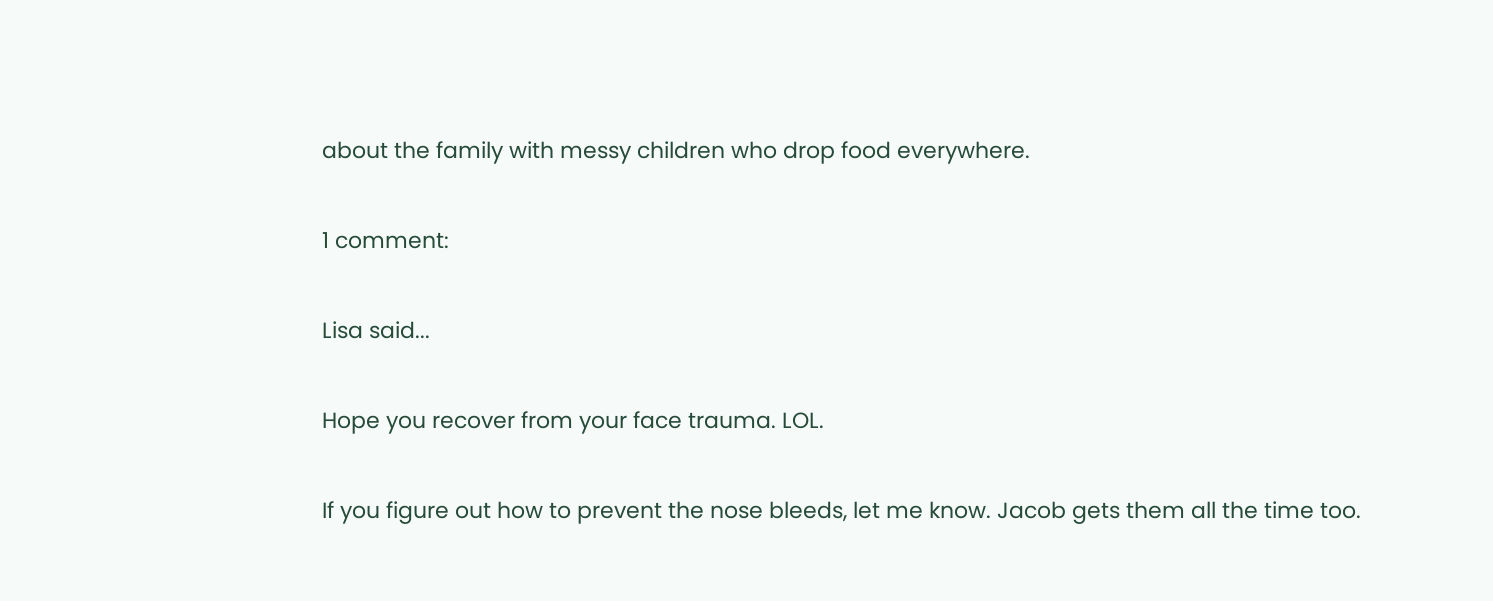about the family with messy children who drop food everywhere.

1 comment:

Lisa said...

Hope you recover from your face trauma. LOL.

If you figure out how to prevent the nose bleeds, let me know. Jacob gets them all the time too.